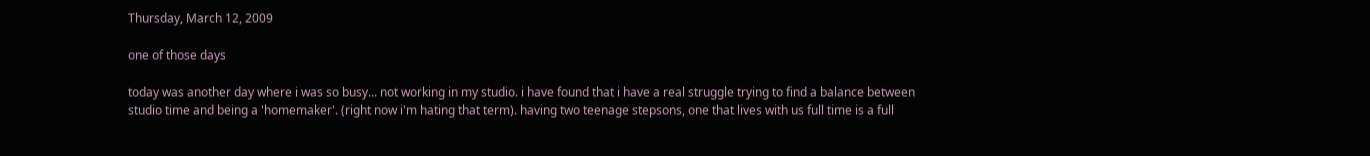Thursday, March 12, 2009

one of those days

today was another day where i was so busy... not working in my studio. i have found that i have a real struggle trying to find a balance between studio time and being a 'homemaker'. (right now i'm hating that term). having two teenage stepsons, one that lives with us full time is a full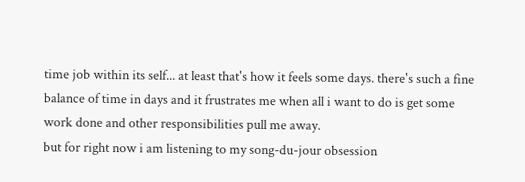time job within its self... at least that's how it feels some days. there's such a fine balance of time in days and it frustrates me when all i want to do is get some work done and other responsibilities pull me away.
but for right now i am listening to my song-du-jour obsession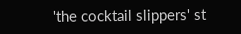'the cocktail slippers' st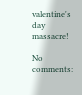valentine's day massacre!

No comments: